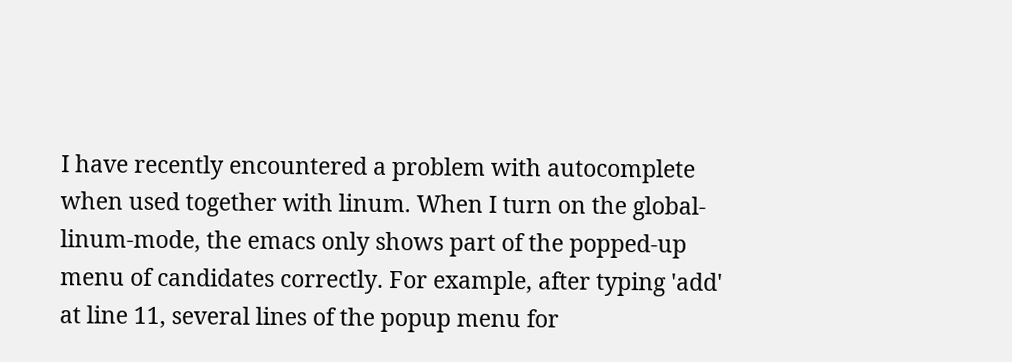I have recently encountered a problem with autocomplete when used together with linum. When I turn on the global-linum-mode, the emacs only shows part of the popped-up menu of candidates correctly. For example, after typing 'add' at line 11, several lines of the popup menu for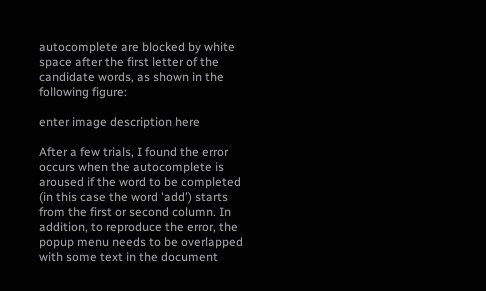autocomplete are blocked by white space after the first letter of the candidate words, as shown in the following figure:

enter image description here

After a few trials, I found the error occurs when the autocomplete is aroused if the word to be completed (in this case the word 'add') starts from the first or second column. In addition, to reproduce the error, the popup menu needs to be overlapped with some text in the document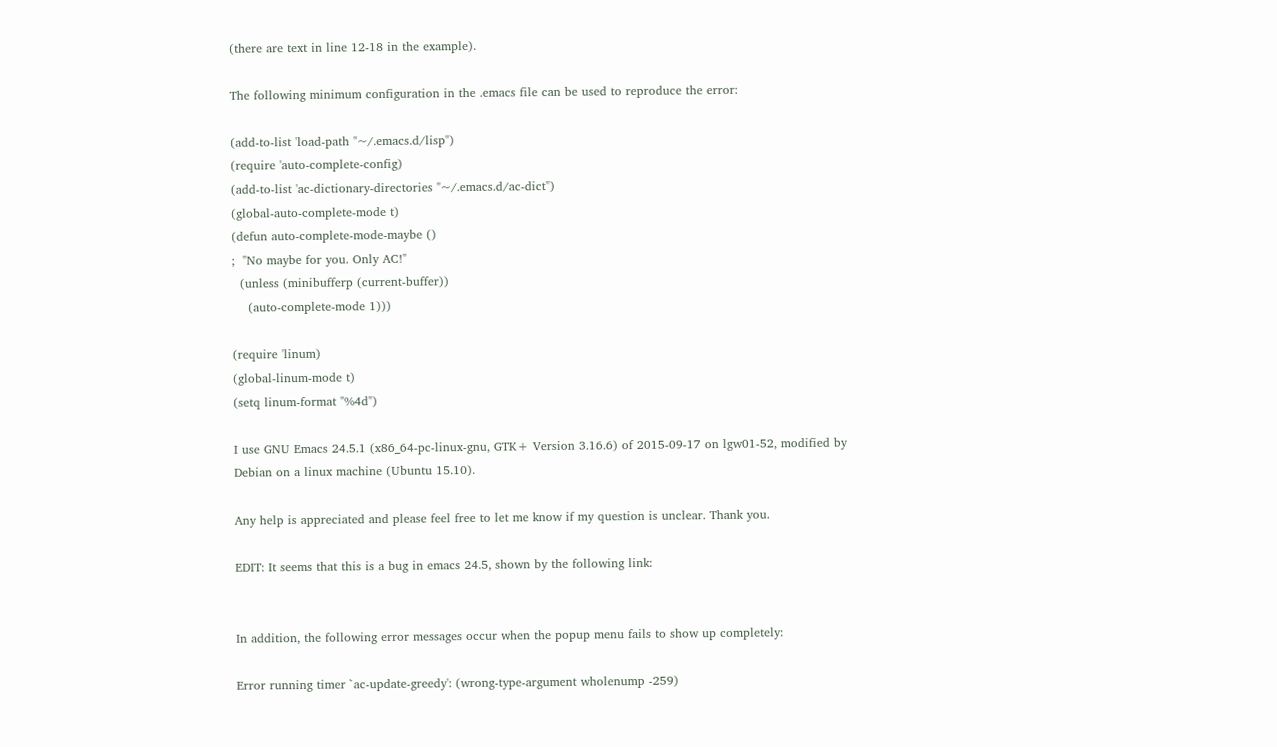(there are text in line 12-18 in the example).

The following minimum configuration in the .emacs file can be used to reproduce the error:

(add-to-list 'load-path "~/.emacs.d/lisp")
(require 'auto-complete-config)
(add-to-list 'ac-dictionary-directories "~/.emacs.d/ac-dict")
(global-auto-complete-mode t)
(defun auto-complete-mode-maybe ()
;  "No maybe for you. Only AC!"
  (unless (minibufferp (current-buffer))
    (auto-complete-mode 1)))

(require 'linum)
(global-linum-mode t)
(setq linum-format "%4d")

I use GNU Emacs 24.5.1 (x86_64-pc-linux-gnu, GTK+ Version 3.16.6) of 2015-09-17 on lgw01-52, modified by Debian on a linux machine (Ubuntu 15.10).

Any help is appreciated and please feel free to let me know if my question is unclear. Thank you.

EDIT: It seems that this is a bug in emacs 24.5, shown by the following link:


In addition, the following error messages occur when the popup menu fails to show up completely:

Error running timer `ac-update-greedy': (wrong-type-argument wholenump -259)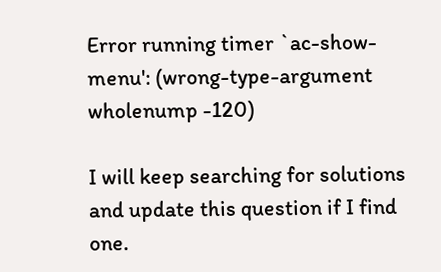Error running timer `ac-show-menu': (wrong-type-argument wholenump -120)

I will keep searching for solutions and update this question if I find one.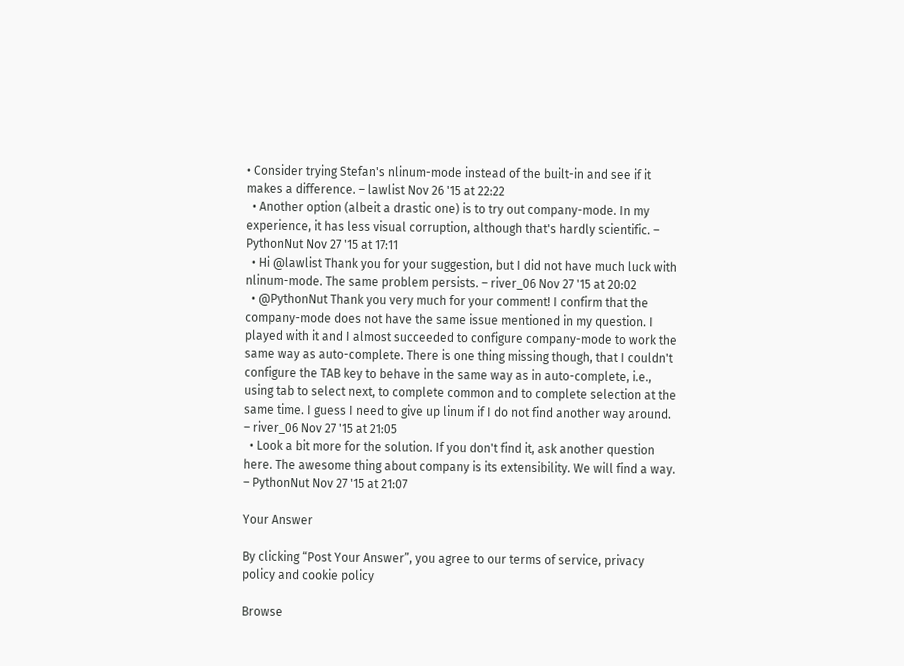• Consider trying Stefan's nlinum-mode instead of the built-in and see if it makes a difference. – lawlist Nov 26 '15 at 22:22
  • Another option (albeit a drastic one) is to try out company-mode. In my experience, it has less visual corruption, although that's hardly scientific. – PythonNut Nov 27 '15 at 17:11
  • Hi @lawlist Thank you for your suggestion, but I did not have much luck with nlinum-mode. The same problem persists. – river_06 Nov 27 '15 at 20:02
  • @PythonNut Thank you very much for your comment! I confirm that the company-mode does not have the same issue mentioned in my question. I played with it and I almost succeeded to configure company-mode to work the same way as auto-complete. There is one thing missing though, that I couldn't configure the TAB key to behave in the same way as in auto-complete, i.e., using tab to select next, to complete common and to complete selection at the same time. I guess I need to give up linum if I do not find another way around. – river_06 Nov 27 '15 at 21:05
  • Look a bit more for the solution. If you don't find it, ask another question here. The awesome thing about company is its extensibility. We will find a way. – PythonNut Nov 27 '15 at 21:07

Your Answer

By clicking “Post Your Answer”, you agree to our terms of service, privacy policy and cookie policy

Browse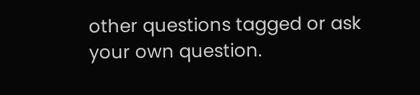other questions tagged or ask your own question.